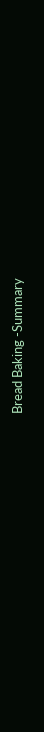Bread Baking -Summary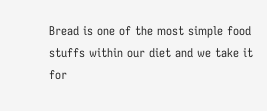Bread is one of the most simple food stuffs within our diet and we take it for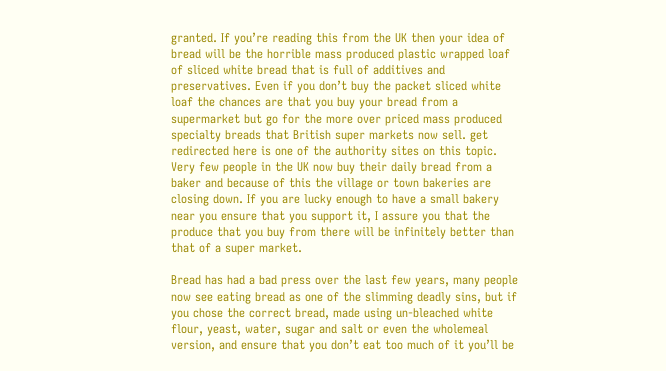granted. If you’re reading this from the UK then your idea of bread will be the horrible mass produced plastic wrapped loaf of sliced white bread that is full of additives and preservatives. Even if you don’t buy the packet sliced white loaf the chances are that you buy your bread from a supermarket but go for the more over priced mass produced specialty breads that British super markets now sell. get redirected here is one of the authority sites on this topic. Very few people in the UK now buy their daily bread from a baker and because of this the village or town bakeries are closing down. If you are lucky enough to have a small bakery near you ensure that you support it, I assure you that the produce that you buy from there will be infinitely better than that of a super market.

Bread has had a bad press over the last few years, many people now see eating bread as one of the slimming deadly sins, but if you chose the correct bread, made using un-bleached white flour, yeast, water, sugar and salt or even the wholemeal version, and ensure that you don’t eat too much of it you’ll be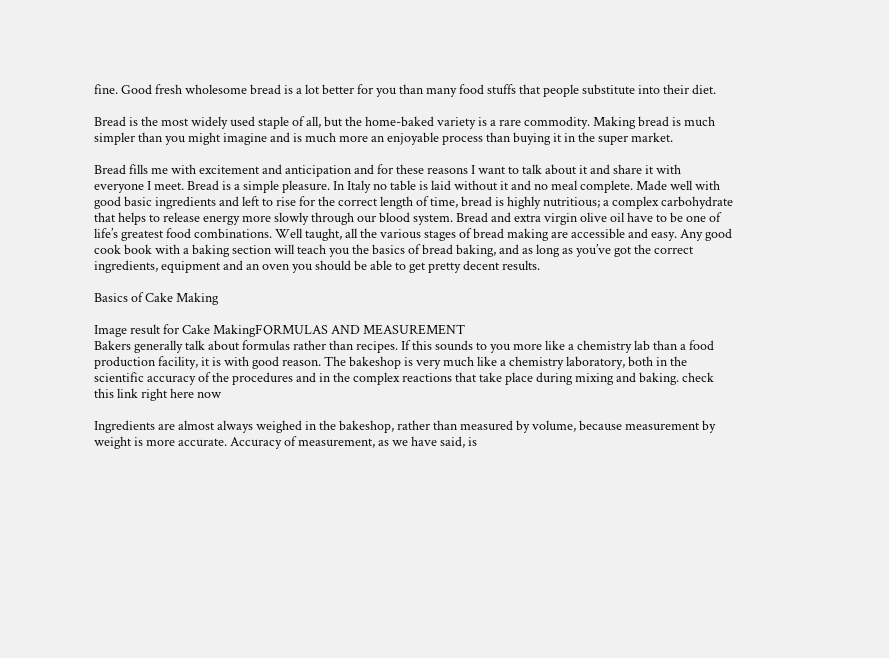fine. Good fresh wholesome bread is a lot better for you than many food stuffs that people substitute into their diet.

Bread is the most widely used staple of all, but the home-baked variety is a rare commodity. Making bread is much simpler than you might imagine and is much more an enjoyable process than buying it in the super market.

Bread fills me with excitement and anticipation and for these reasons I want to talk about it and share it with everyone I meet. Bread is a simple pleasure. In Italy no table is laid without it and no meal complete. Made well with good basic ingredients and left to rise for the correct length of time, bread is highly nutritious; a complex carbohydrate that helps to release energy more slowly through our blood system. Bread and extra virgin olive oil have to be one of life’s greatest food combinations. Well taught, all the various stages of bread making are accessible and easy. Any good cook book with a baking section will teach you the basics of bread baking, and as long as you’ve got the correct ingredients, equipment and an oven you should be able to get pretty decent results.

Basics of Cake Making

Image result for Cake MakingFORMULAS AND MEASUREMENT
Bakers generally talk about formulas rather than recipes. If this sounds to you more like a chemistry lab than a food production facility, it is with good reason. The bakeshop is very much like a chemistry laboratory, both in the scientific accuracy of the procedures and in the complex reactions that take place during mixing and baking. check this link right here now

Ingredients are almost always weighed in the bakeshop, rather than measured by volume, because measurement by weight is more accurate. Accuracy of measurement, as we have said, is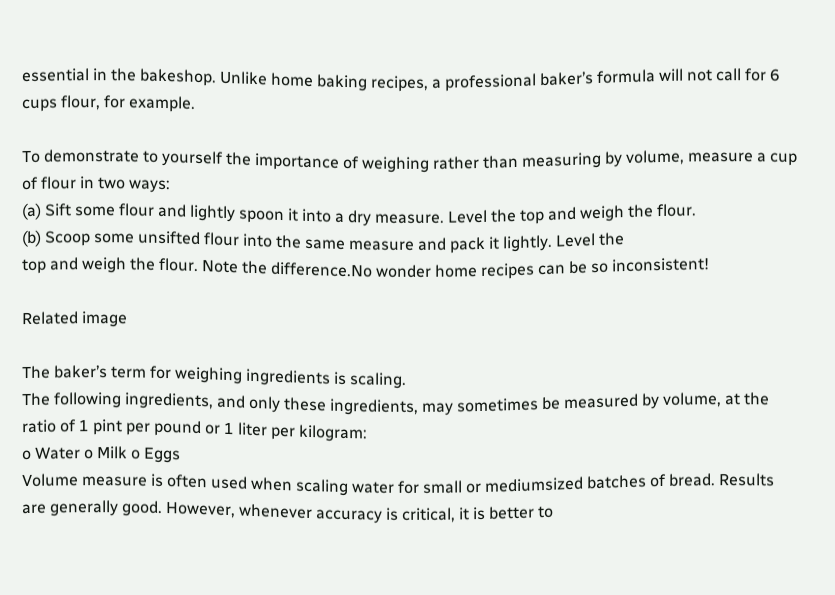essential in the bakeshop. Unlike home baking recipes, a professional baker’s formula will not call for 6 cups flour, for example.

To demonstrate to yourself the importance of weighing rather than measuring by volume, measure a cup of flour in two ways:
(a) Sift some flour and lightly spoon it into a dry measure. Level the top and weigh the flour.
(b) Scoop some unsifted flour into the same measure and pack it lightly. Level the
top and weigh the flour. Note the difference.No wonder home recipes can be so inconsistent!

Related image

The baker’s term for weighing ingredients is scaling.
The following ingredients, and only these ingredients, may sometimes be measured by volume, at the ratio of 1 pint per pound or 1 liter per kilogram:
o Water o Milk o Eggs
Volume measure is often used when scaling water for small or mediumsized batches of bread. Results are generally good. However, whenever accuracy is critical, it is better to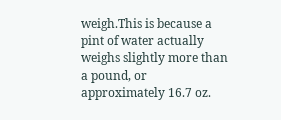weigh.This is because a pint of water actually weighs slightly more than a pound, or approximately 16.7 oz.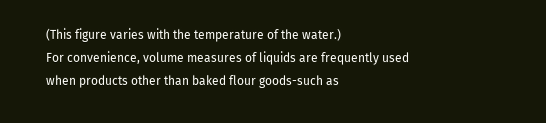(This figure varies with the temperature of the water.)
For convenience, volume measures of liquids are frequently used when products other than baked flour goods-such as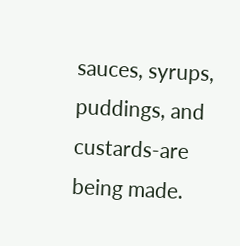sauces, syrups, puddings, and custards-are being made.